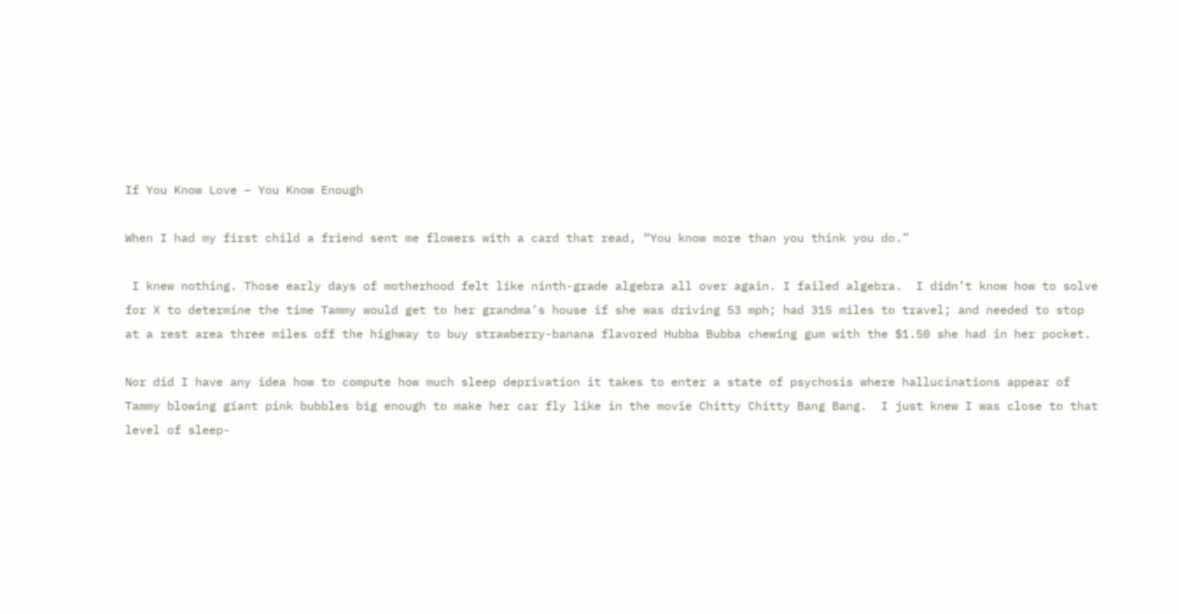If You Know Love – You Know Enough

When I had my first child a friend sent me flowers with a card that read, “You know more than you think you do.”

 I knew nothing. Those early days of motherhood felt like ninth-grade algebra all over again. I failed algebra.  I didn’t know how to solve for X to determine the time Tammy would get to her grandma’s house if she was driving 53 mph; had 315 miles to travel; and needed to stop at a rest area three miles off the highway to buy strawberry-banana flavored Hubba Bubba chewing gum with the $1.50 she had in her pocket.

Nor did I have any idea how to compute how much sleep deprivation it takes to enter a state of psychosis where hallucinations appear of Tammy blowing giant pink bubbles big enough to make her car fly like in the movie Chitty Chitty Bang Bang.  I just knew I was close to that level of sleep-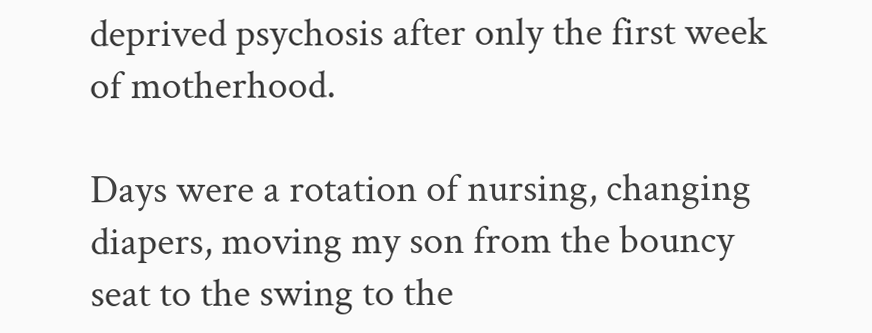deprived psychosis after only the first week of motherhood.

Days were a rotation of nursing, changing diapers, moving my son from the bouncy seat to the swing to the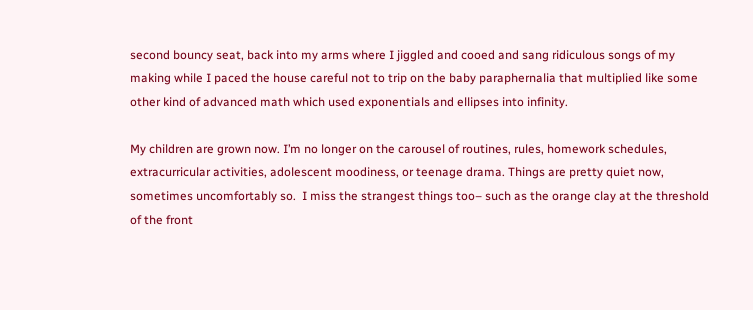second bouncy seat, back into my arms where I jiggled and cooed and sang ridiculous songs of my making while I paced the house careful not to trip on the baby paraphernalia that multiplied like some other kind of advanced math which used exponentials and ellipses into infinity.

My children are grown now. I’m no longer on the carousel of routines, rules, homework schedules, extracurricular activities, adolescent moodiness, or teenage drama. Things are pretty quiet now, sometimes uncomfortably so.  I miss the strangest things too– such as the orange clay at the threshold of the front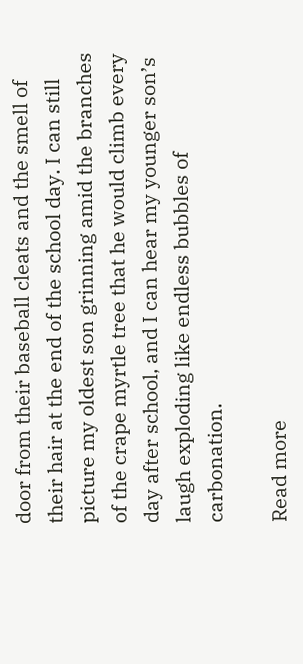door from their baseball cleats and the smell of their hair at the end of the school day. I can still picture my oldest son grinning amid the branches of the crape myrtle tree that he would climb every day after school, and I can hear my younger son’s laugh exploding like endless bubbles of carbonation.

Read more